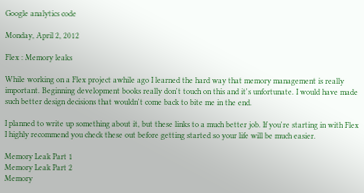Google analytics code

Monday, April 2, 2012

Flex : Memory leaks

While working on a Flex project awhile ago I learned the hard way that memory management is really important. Beginning development books really don't touch on this and it's unfortunate. I would have made such better design decisions that wouldn't come back to bite me in the end.

I planned to write up something about it, but these links to a much better job. If you're starting in with Flex I highly recommend you check these out before getting started so your life will be much easier.

Memory Leak Part 1
Memory Leak Part 2
Memory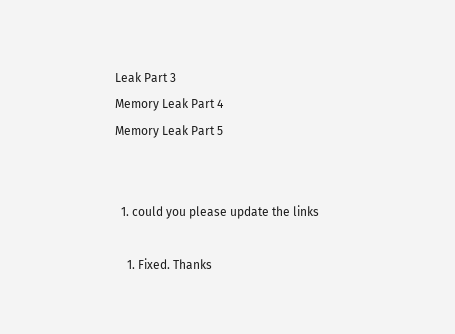Leak Part 3
Memory Leak Part 4
Memory Leak Part 5


  1. could you please update the links

    1. Fixed. Thanks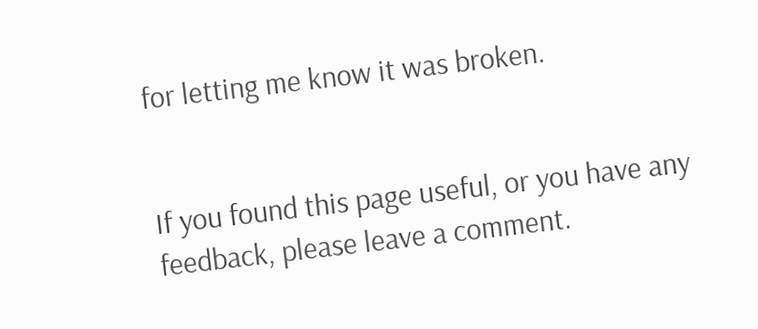for letting me know it was broken.


If you found this page useful, or you have any feedback, please leave a comment.